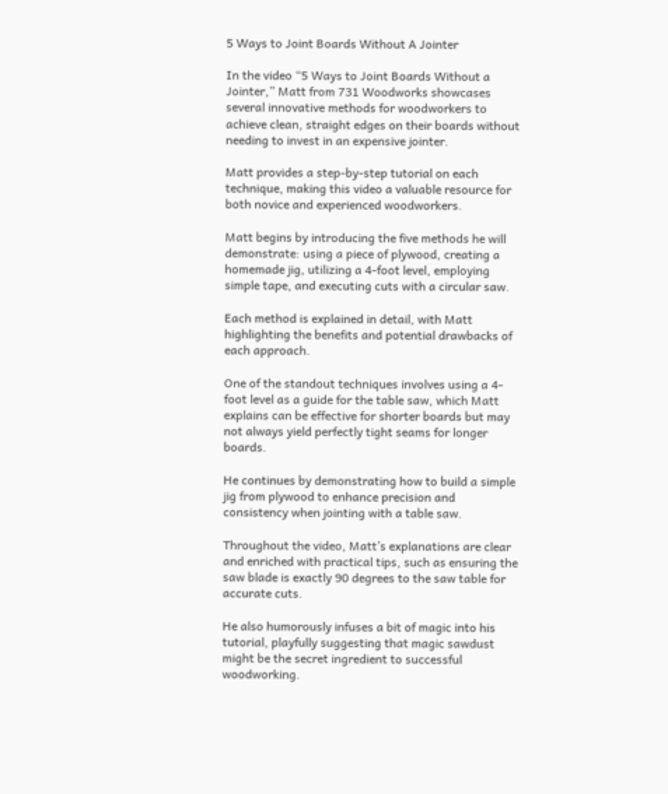5 Ways to Joint Boards Without A Jointer

In the video “5 Ways to Joint Boards Without a Jointer,” Matt from 731 Woodworks showcases several innovative methods for woodworkers to achieve clean, straight edges on their boards without needing to invest in an expensive jointer.

Matt provides a step-by-step tutorial on each technique, making this video a valuable resource for both novice and experienced woodworkers.

Matt begins by introducing the five methods he will demonstrate: using a piece of plywood, creating a homemade jig, utilizing a 4-foot level, employing simple tape, and executing cuts with a circular saw.

Each method is explained in detail, with Matt highlighting the benefits and potential drawbacks of each approach.

One of the standout techniques involves using a 4-foot level as a guide for the table saw, which Matt explains can be effective for shorter boards but may not always yield perfectly tight seams for longer boards.

He continues by demonstrating how to build a simple jig from plywood to enhance precision and consistency when jointing with a table saw.

Throughout the video, Matt’s explanations are clear and enriched with practical tips, such as ensuring the saw blade is exactly 90 degrees to the saw table for accurate cuts.

He also humorously infuses a bit of magic into his tutorial, playfully suggesting that magic sawdust might be the secret ingredient to successful woodworking.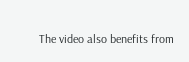The video also benefits from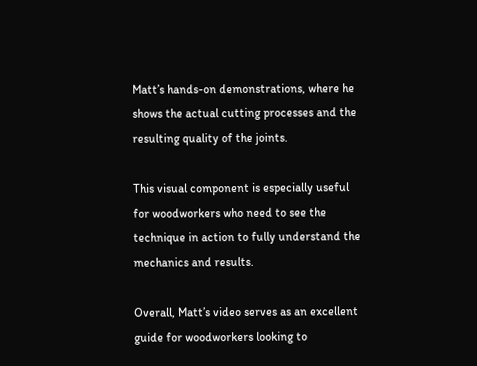Matt’s hands-on demonstrations, where he shows the actual cutting processes and the resulting quality of the joints.

This visual component is especially useful for woodworkers who need to see the technique in action to fully understand the mechanics and results.

Overall, Matt’s video serves as an excellent guide for woodworkers looking to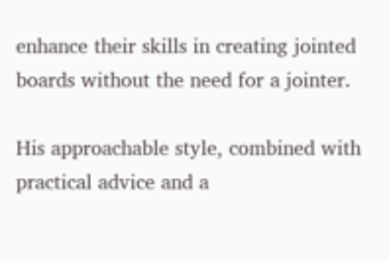enhance their skills in creating jointed boards without the need for a jointer.

His approachable style, combined with practical advice and a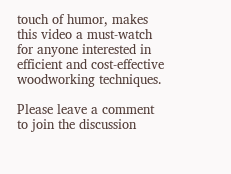touch of humor, makes this video a must-watch for anyone interested in efficient and cost-effective woodworking techniques.

Please leave a comment to join the discussion